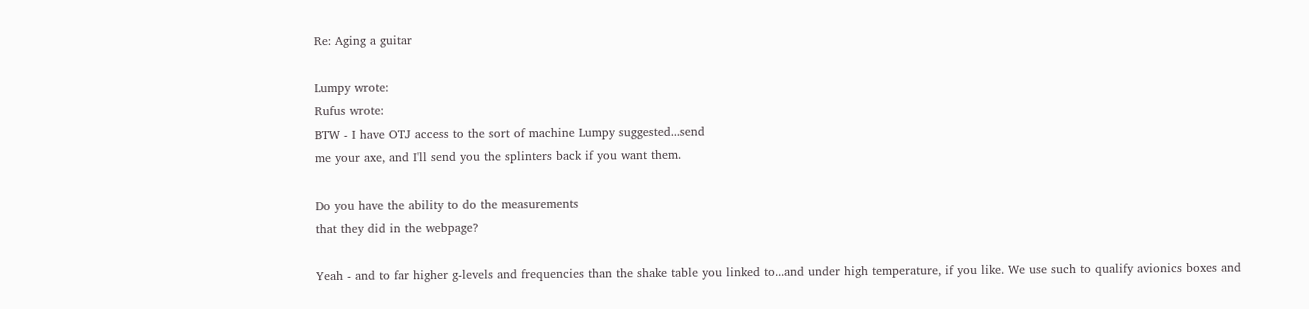Re: Aging a guitar

Lumpy wrote:
Rufus wrote:
BTW - I have OTJ access to the sort of machine Lumpy suggested...send
me your axe, and I'll send you the splinters back if you want them.

Do you have the ability to do the measurements
that they did in the webpage?

Yeah - and to far higher g-levels and frequencies than the shake table you linked to...and under high temperature, if you like. We use such to qualify avionics boxes and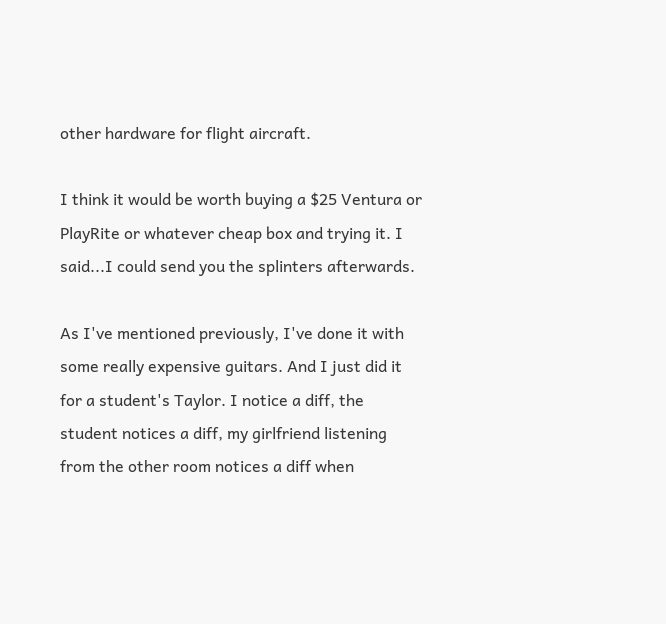other hardware for flight aircraft.

I think it would be worth buying a $25 Ventura or
PlayRite or whatever cheap box and trying it. I said...I could send you the splinters afterwards.

As I've mentioned previously, I've done it with
some really expensive guitars. And I just did it
for a student's Taylor. I notice a diff, the
student notices a diff, my girlfriend listening
from the other room notices a diff when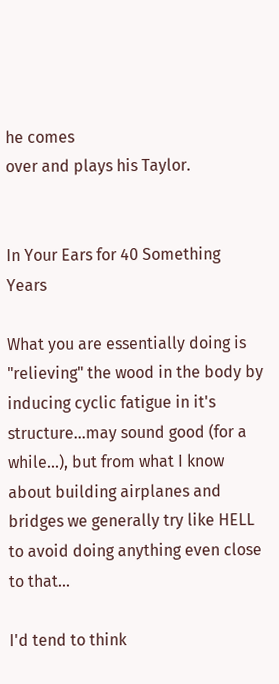he comes
over and plays his Taylor.


In Your Ears for 40 Something Years

What you are essentially doing is "relieving" the wood in the body by inducing cyclic fatigue in it's structure...may sound good (for a while...), but from what I know about building airplanes and bridges we generally try like HELL to avoid doing anything even close to that...

I'd tend to think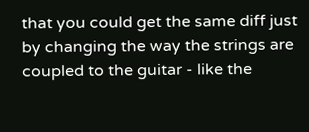that you could get the same diff just by changing the way the strings are coupled to the guitar - like the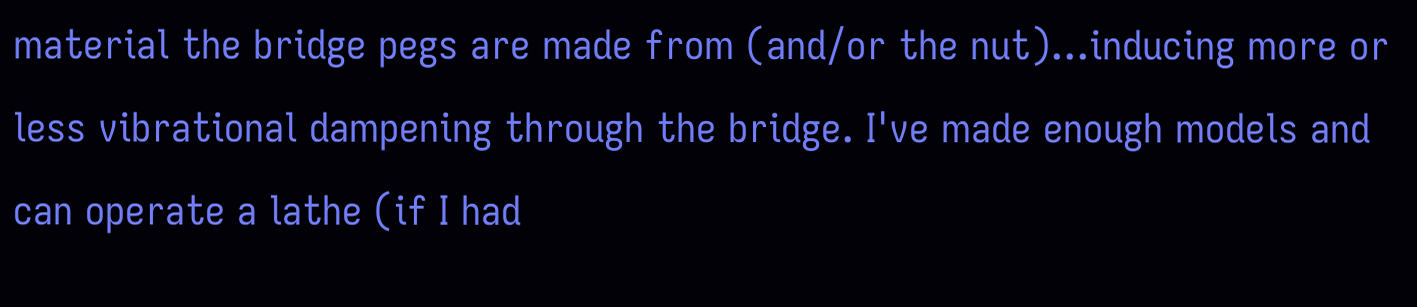material the bridge pegs are made from (and/or the nut)...inducing more or less vibrational dampening through the bridge. I've made enough models and can operate a lathe (if I had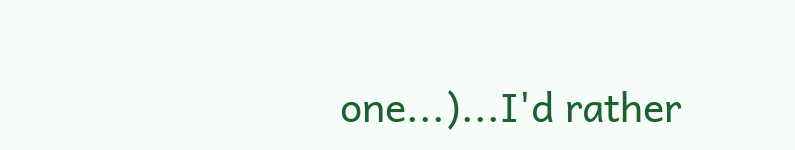one...)...I'd rather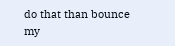do that than bounce my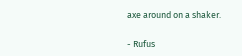axe around on a shaker.

- Rufus